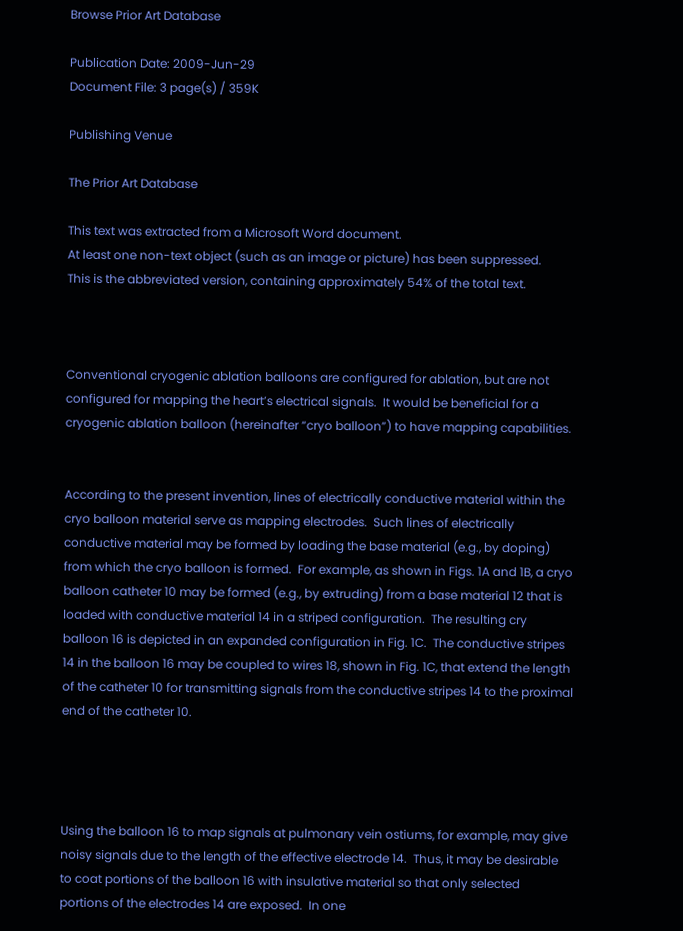Browse Prior Art Database

Publication Date: 2009-Jun-29
Document File: 3 page(s) / 359K

Publishing Venue

The Prior Art Database

This text was extracted from a Microsoft Word document.
At least one non-text object (such as an image or picture) has been suppressed.
This is the abbreviated version, containing approximately 54% of the total text.



Conventional cryogenic ablation balloons are configured for ablation, but are not configured for mapping the heart’s electrical signals.  It would be beneficial for a cryogenic ablation balloon (hereinafter “cryo balloon”) to have mapping capabilities.


According to the present invention, lines of electrically conductive material within the cryo balloon material serve as mapping electrodes.  Such lines of electrically conductive material may be formed by loading the base material (e.g., by doping) from which the cryo balloon is formed.  For example, as shown in Figs. 1A and 1B, a cryo balloon catheter 10 may be formed (e.g., by extruding) from a base material 12 that is loaded with conductive material 14 in a striped configuration.  The resulting cry balloon 16 is depicted in an expanded configuration in Fig. 1C.  The conductive stripes 14 in the balloon 16 may be coupled to wires 18, shown in Fig. 1C, that extend the length of the catheter 10 for transmitting signals from the conductive stripes 14 to the proximal end of the catheter 10.




Using the balloon 16 to map signals at pulmonary vein ostiums, for example, may give noisy signals due to the length of the effective electrode 14.  Thus, it may be desirable to coat portions of the balloon 16 with insulative material so that only selected portions of the electrodes 14 are exposed.  In one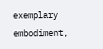exemplary embodiment,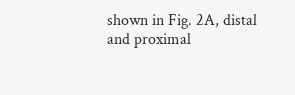shown in Fig. 2A, distal and proximal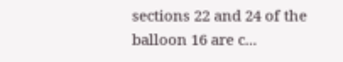sections 22 and 24 of the balloon 16 are c...